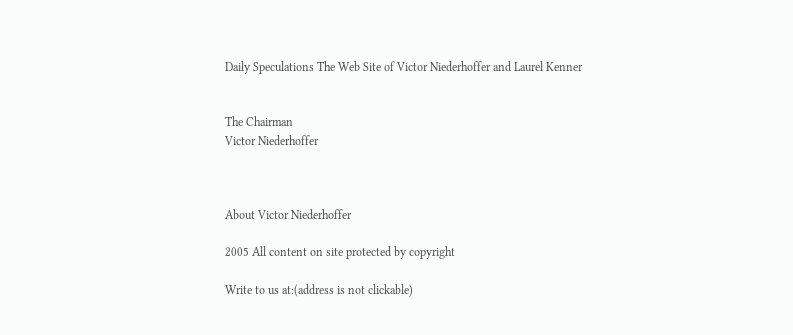Daily Speculations The Web Site of Victor Niederhoffer and Laurel Kenner


The Chairman
Victor Niederhoffer



About Victor Niederhoffer

2005 All content on site protected by copyright

Write to us at:(address is not clickable)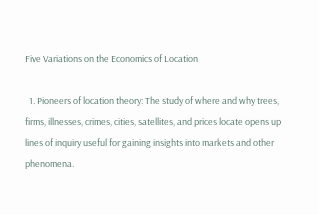Five Variations on the Economics of Location

  1. Pioneers of location theory: The study of where and why trees, firms, illnesses, crimes, cities, satellites, and prices locate opens up lines of inquiry useful for gaining insights into markets and other phenomena.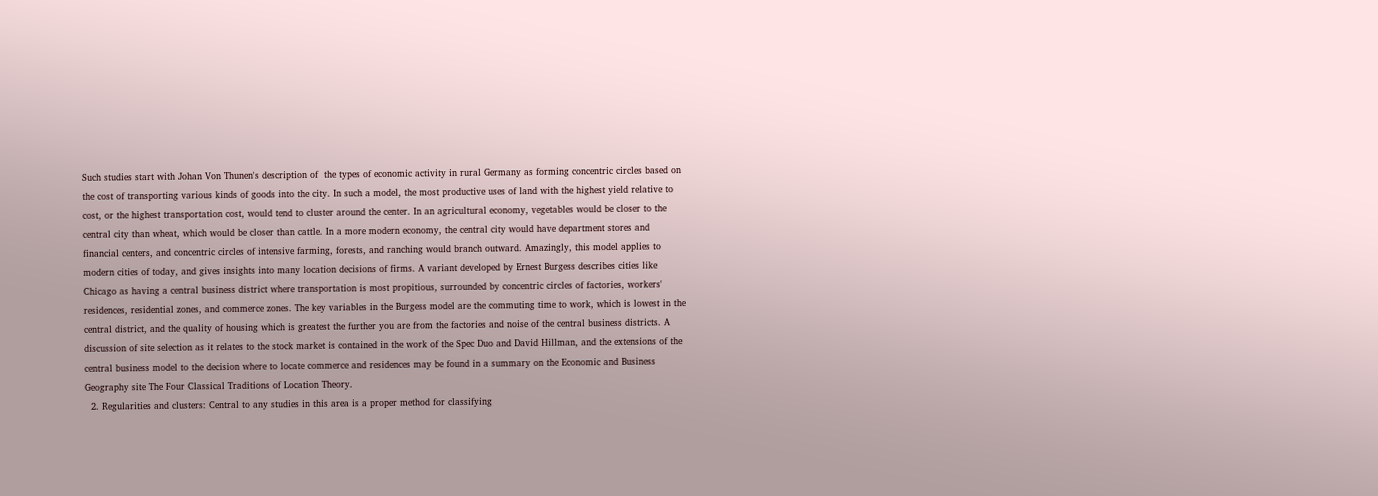Such studies start with Johan Von Thunen's description of  the types of economic activity in rural Germany as forming concentric circles based on the cost of transporting various kinds of goods into the city. In such a model, the most productive uses of land with the highest yield relative to cost, or the highest transportation cost, would tend to cluster around the center. In an agricultural economy, vegetables would be closer to the central city than wheat, which would be closer than cattle. In a more modern economy, the central city would have department stores and financial centers, and concentric circles of intensive farming, forests, and ranching would branch outward. Amazingly, this model applies to modern cities of today, and gives insights into many location decisions of firms. A variant developed by Ernest Burgess describes cities like Chicago as having a central business district where transportation is most propitious, surrounded by concentric circles of factories, workers' residences, residential zones, and commerce zones. The key variables in the Burgess model are the commuting time to work, which is lowest in the central district, and the quality of housing which is greatest the further you are from the factories and noise of the central business districts. A discussion of site selection as it relates to the stock market is contained in the work of the Spec Duo and David Hillman, and the extensions of the central business model to the decision where to locate commerce and residences may be found in a summary on the Economic and Business Geography site The Four Classical Traditions of Location Theory.
  2. Regularities and clusters: Central to any studies in this area is a proper method for classifying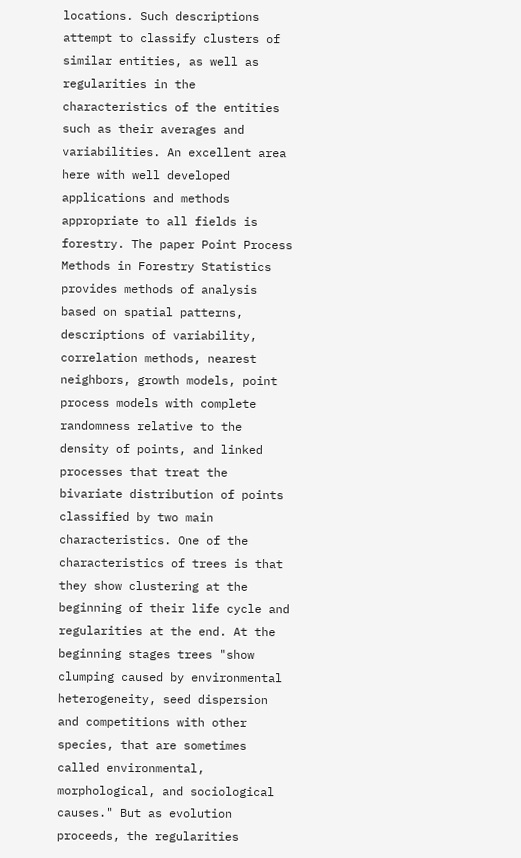locations. Such descriptions attempt to classify clusters of similar entities, as well as regularities in the characteristics of the entities such as their averages and variabilities. An excellent area here with well developed applications and methods appropriate to all fields is forestry. The paper Point Process Methods in Forestry Statistics provides methods of analysis based on spatial patterns, descriptions of variability, correlation methods, nearest neighbors, growth models, point process models with complete randomness relative to the density of points, and linked processes that treat the bivariate distribution of points classified by two main characteristics. One of the characteristics of trees is that they show clustering at the beginning of their life cycle and regularities at the end. At the beginning stages trees "show clumping caused by environmental heterogeneity, seed dispersion and competitions with other species, that are sometimes called environmental, morphological, and sociological causes." But as evolution proceeds, the regularities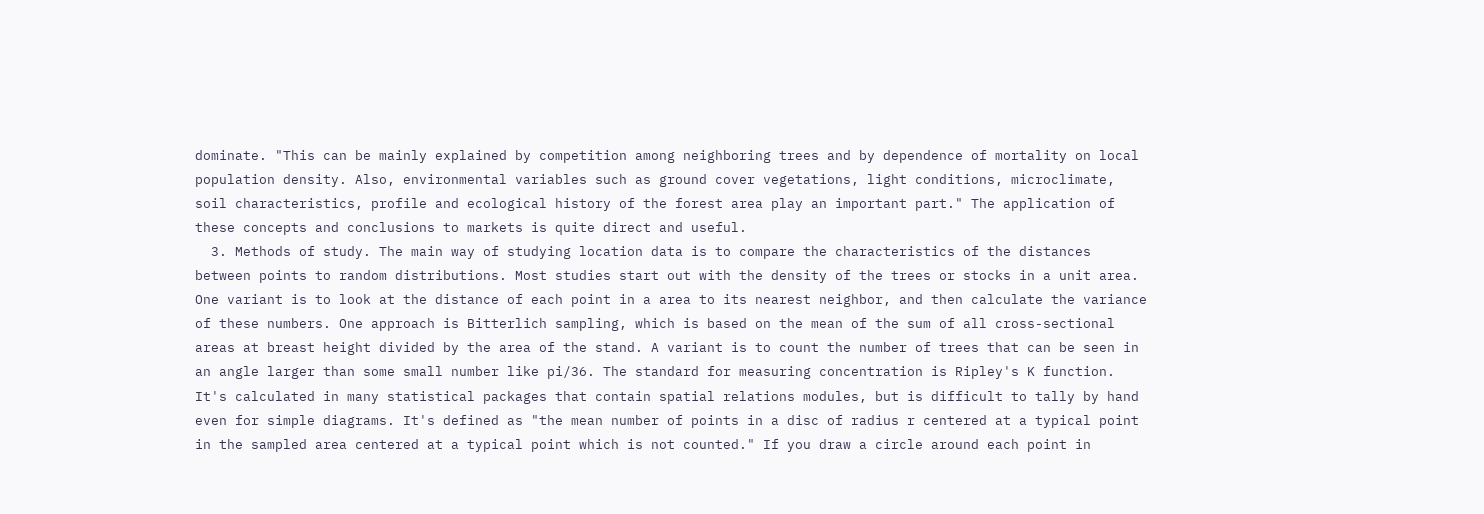dominate. "This can be mainly explained by competition among neighboring trees and by dependence of mortality on local population density. Also, environmental variables such as ground cover vegetations, light conditions, microclimate, soil characteristics, profile and ecological history of the forest area play an important part." The application of these concepts and conclusions to markets is quite direct and useful.
  3. Methods of study. The main way of studying location data is to compare the characteristics of the distances between points to random distributions. Most studies start out with the density of the trees or stocks in a unit area. One variant is to look at the distance of each point in a area to its nearest neighbor, and then calculate the variance of these numbers. One approach is Bitterlich sampling, which is based on the mean of the sum of all cross-sectional areas at breast height divided by the area of the stand. A variant is to count the number of trees that can be seen in an angle larger than some small number like pi/36. The standard for measuring concentration is Ripley's K function. It's calculated in many statistical packages that contain spatial relations modules, but is difficult to tally by hand even for simple diagrams. It's defined as "the mean number of points in a disc of radius r centered at a typical point in the sampled area centered at a typical point which is not counted." If you draw a circle around each point in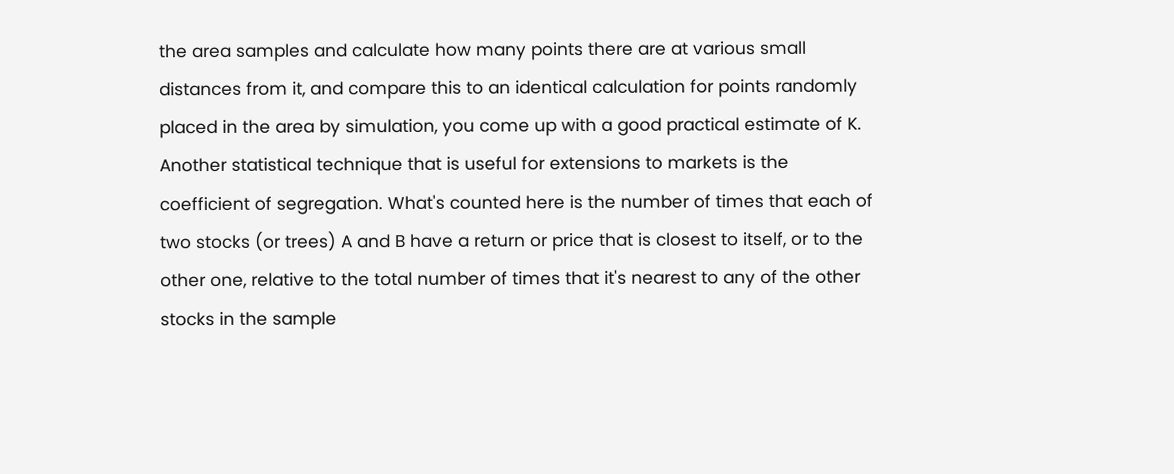the area samples and calculate how many points there are at various small distances from it, and compare this to an identical calculation for points randomly placed in the area by simulation, you come up with a good practical estimate of K. Another statistical technique that is useful for extensions to markets is the coefficient of segregation. What's counted here is the number of times that each of two stocks (or trees) A and B have a return or price that is closest to itself, or to the other one, relative to the total number of times that it's nearest to any of the other stocks in the sample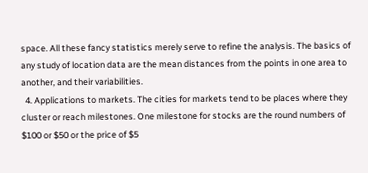space. All these fancy statistics merely serve to refine the analysis. The basics of any study of location data are the mean distances from the points in one area to another, and their variabilities.
  4. Applications to markets. The cities for markets tend to be places where they cluster or reach milestones. One milestone for stocks are the round numbers of $100 or $50 or the price of $5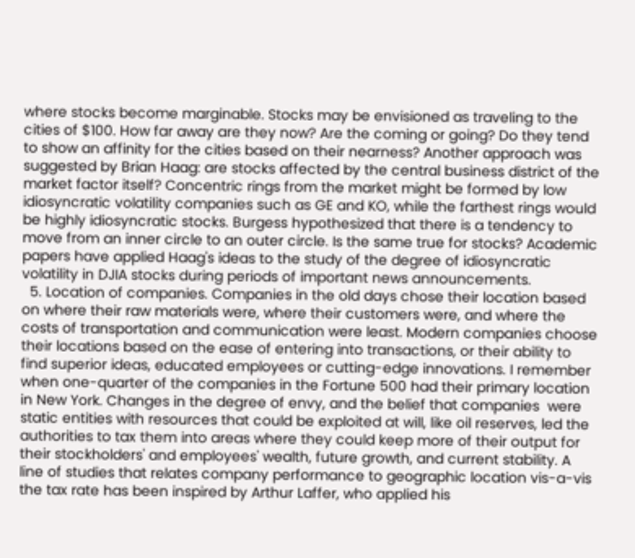where stocks become marginable. Stocks may be envisioned as traveling to the cities of $100. How far away are they now? Are the coming or going? Do they tend to show an affinity for the cities based on their nearness? Another approach was suggested by Brian Haag: are stocks affected by the central business district of the market factor itself? Concentric rings from the market might be formed by low idiosyncratic volatility companies such as GE and KO, while the farthest rings would be highly idiosyncratic stocks. Burgess hypothesized that there is a tendency to move from an inner circle to an outer circle. Is the same true for stocks? Academic papers have applied Haag's ideas to the study of the degree of idiosyncratic volatility in DJIA stocks during periods of important news announcements.
  5. Location of companies. Companies in the old days chose their location based on where their raw materials were, where their customers were, and where the costs of transportation and communication were least. Modern companies choose their locations based on the ease of entering into transactions, or their ability to find superior ideas, educated employees or cutting-edge innovations. I remember when one-quarter of the companies in the Fortune 500 had their primary location in New York. Changes in the degree of envy, and the belief that companies  were static entities with resources that could be exploited at will, like oil reserves, led the authorities to tax them into areas where they could keep more of their output for their stockholders' and employees' wealth, future growth, and current stability. A line of studies that relates company performance to geographic location vis-a-vis the tax rate has been inspired by Arthur Laffer, who applied his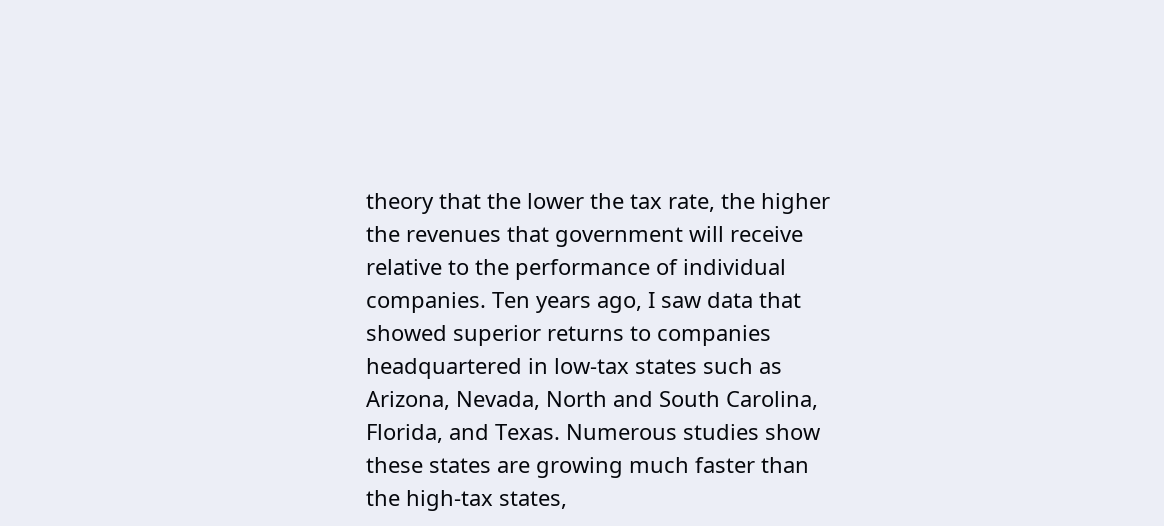theory that the lower the tax rate, the higher the revenues that government will receive relative to the performance of individual companies. Ten years ago, I saw data that showed superior returns to companies headquartered in low-tax states such as Arizona, Nevada, North and South Carolina, Florida, and Texas. Numerous studies show these states are growing much faster than the high-tax states,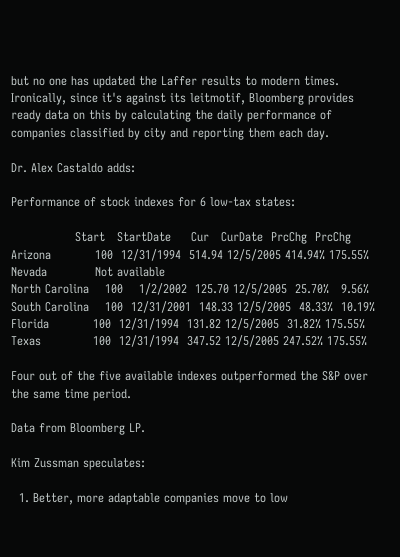but no one has updated the Laffer results to modern times. Ironically, since it's against its leitmotif, Bloomberg provides ready data on this by calculating the daily performance of companies classified by city and reporting them each day.

Dr. Alex Castaldo adds:

Performance of stock indexes for 6 low-tax states:

                Start   StartDate     Cur   CurDate  PrcChg  PrcChg
Arizona           100  12/31/1994  514.94 12/5/2005 414.94% 175.55%
Nevada            Not available
North Carolina    100    1/2/2002  125.70 12/5/2005  25.70%   9.56%
South Carolina    100  12/31/2001  148.33 12/5/2005  48.33%  10.19%
Florida           100  12/31/1994  131.82 12/5/2005  31.82% 175.55%
Texas             100  12/31/1994  347.52 12/5/2005 247.52% 175.55%

Four out of the five available indexes outperformed the S&P over the same time period.

Data from Bloomberg LP.

Kim Zussman speculates:

  1. Better, more adaptable companies move to low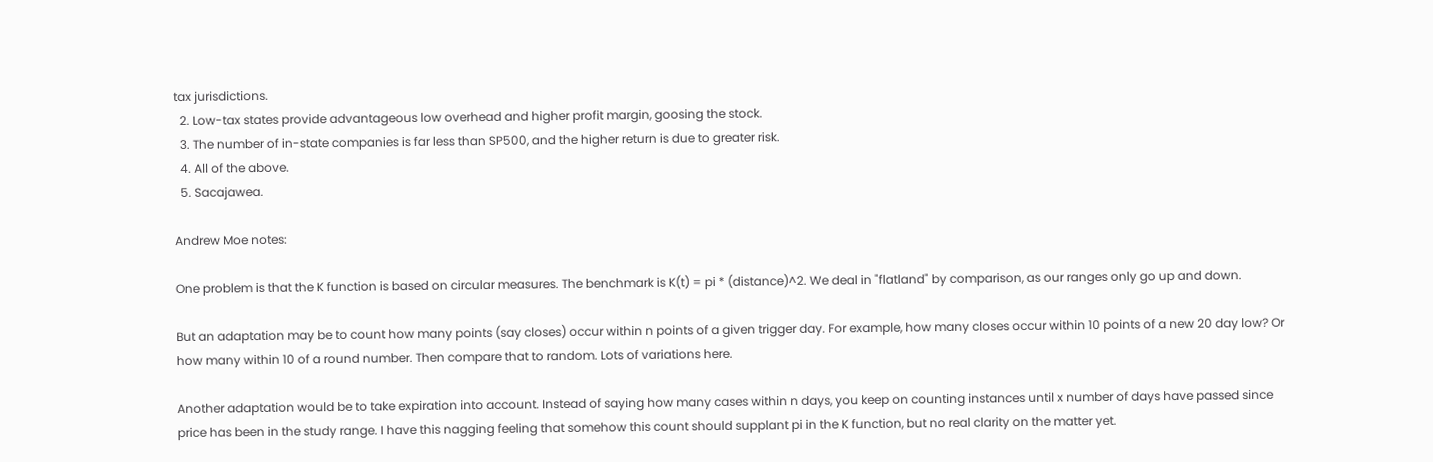tax jurisdictions.
  2. Low-tax states provide advantageous low overhead and higher profit margin, goosing the stock.
  3. The number of in-state companies is far less than SP500, and the higher return is due to greater risk.
  4. All of the above.
  5. Sacajawea.

Andrew Moe notes:

One problem is that the K function is based on circular measures. The benchmark is K(t) = pi * (distance)^2. We deal in "flatland" by comparison, as our ranges only go up and down.

But an adaptation may be to count how many points (say closes) occur within n points of a given trigger day. For example, how many closes occur within 10 points of a new 20 day low? Or how many within 10 of a round number. Then compare that to random. Lots of variations here.

Another adaptation would be to take expiration into account. Instead of saying how many cases within n days, you keep on counting instances until x number of days have passed since price has been in the study range. I have this nagging feeling that somehow this count should supplant pi in the K function, but no real clarity on the matter yet.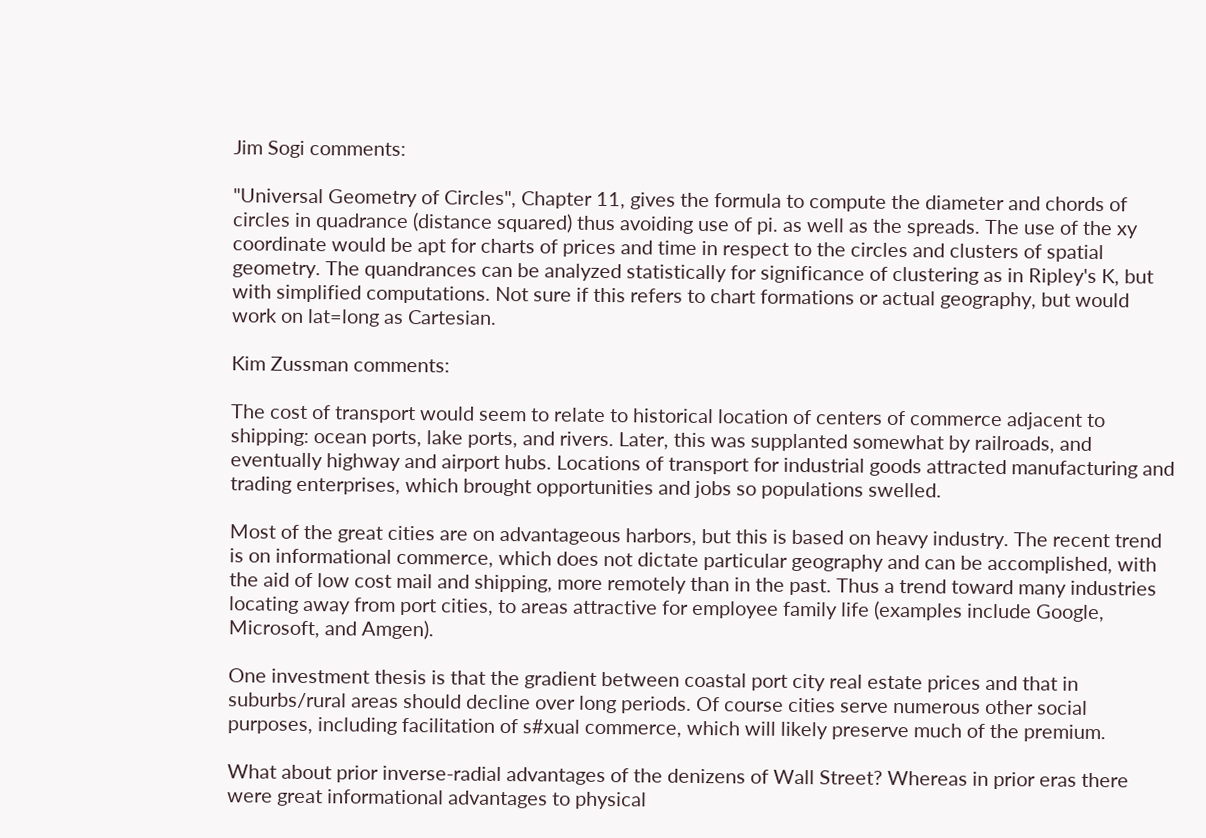Jim Sogi comments:

"Universal Geometry of Circles", Chapter 11, gives the formula to compute the diameter and chords of circles in quadrance (distance squared) thus avoiding use of pi. as well as the spreads. The use of the xy coordinate would be apt for charts of prices and time in respect to the circles and clusters of spatial geometry. The quandrances can be analyzed statistically for significance of clustering as in Ripley's K, but with simplified computations. Not sure if this refers to chart formations or actual geography, but would work on lat=long as Cartesian.

Kim Zussman comments:

The cost of transport would seem to relate to historical location of centers of commerce adjacent to shipping: ocean ports, lake ports, and rivers. Later, this was supplanted somewhat by railroads, and eventually highway and airport hubs. Locations of transport for industrial goods attracted manufacturing and trading enterprises, which brought opportunities and jobs so populations swelled.

Most of the great cities are on advantageous harbors, but this is based on heavy industry. The recent trend is on informational commerce, which does not dictate particular geography and can be accomplished, with the aid of low cost mail and shipping, more remotely than in the past. Thus a trend toward many industries locating away from port cities, to areas attractive for employee family life (examples include Google, Microsoft, and Amgen).

One investment thesis is that the gradient between coastal port city real estate prices and that in suburbs/rural areas should decline over long periods. Of course cities serve numerous other social purposes, including facilitation of s#xual commerce, which will likely preserve much of the premium.

What about prior inverse-radial advantages of the denizens of Wall Street? Whereas in prior eras there were great informational advantages to physical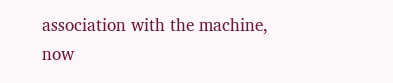association with the machine, now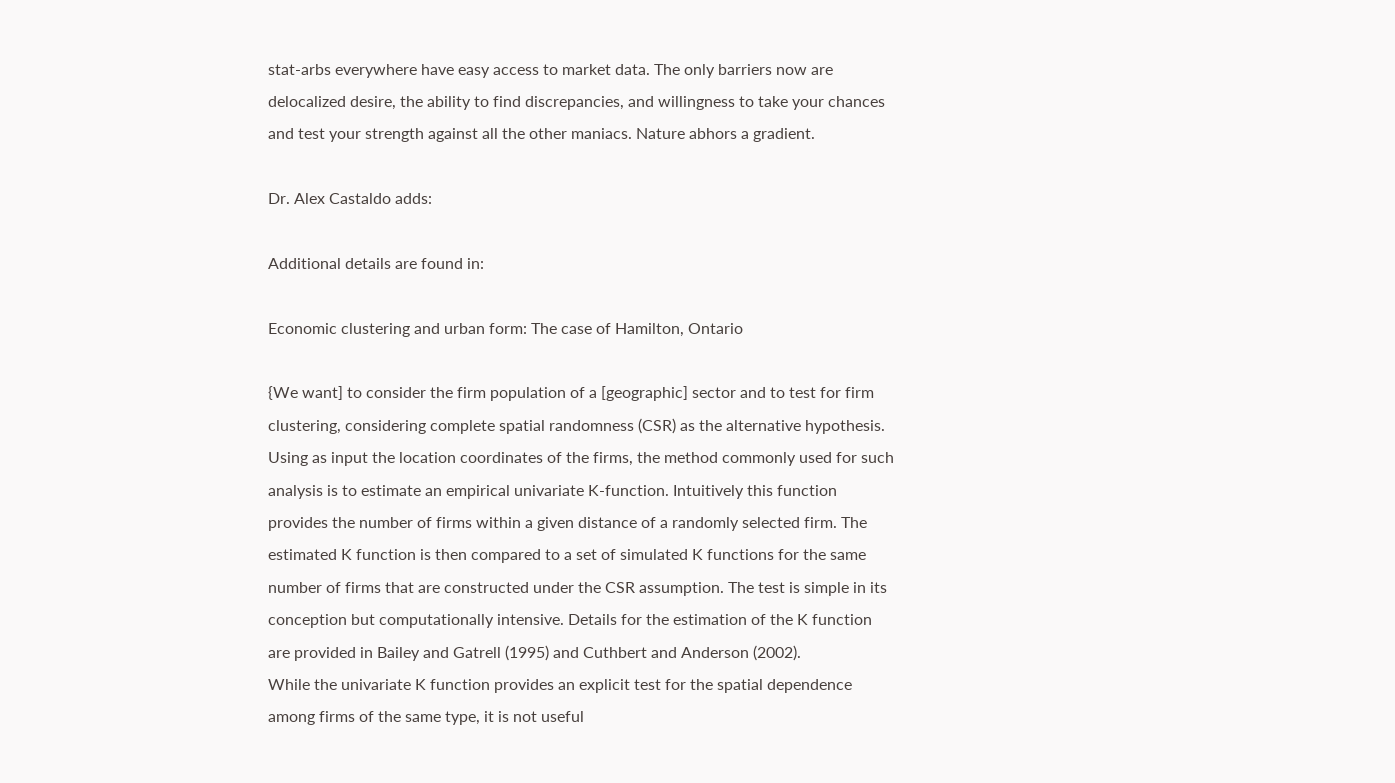stat-arbs everywhere have easy access to market data. The only barriers now are delocalized desire, the ability to find discrepancies, and willingness to take your chances and test your strength against all the other maniacs. Nature abhors a gradient.

Dr. Alex Castaldo adds:

Additional details are found in:

Economic clustering and urban form: The case of Hamilton, Ontario

{We want] to consider the firm population of a [geographic] sector and to test for firm clustering, considering complete spatial randomness (CSR) as the alternative hypothesis. Using as input the location coordinates of the firms, the method commonly used for such analysis is to estimate an empirical univariate K-function. Intuitively this function provides the number of firms within a given distance of a randomly selected firm. The estimated K function is then compared to a set of simulated K functions for the same number of firms that are constructed under the CSR assumption. The test is simple in its conception but computationally intensive. Details for the estimation of the K function are provided in Bailey and Gatrell (1995) and Cuthbert and Anderson (2002).
While the univariate K function provides an explicit test for the spatial dependence among firms of the same type, it is not useful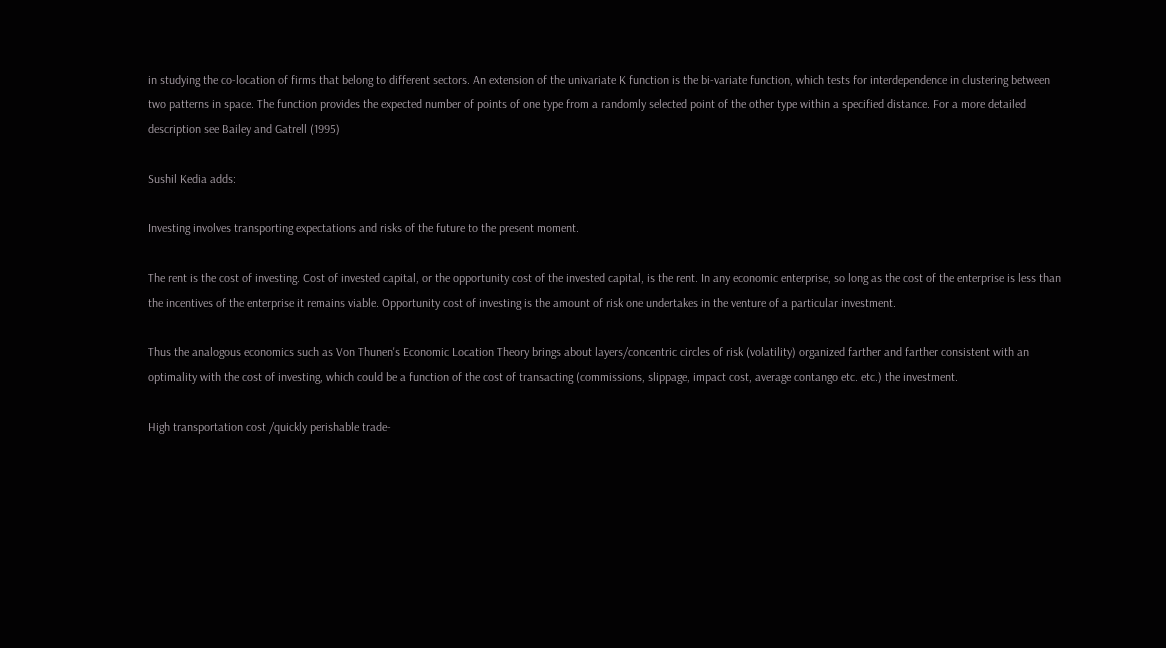in studying the co-location of firms that belong to different sectors. An extension of the univariate K function is the bi-variate function, which tests for interdependence in clustering between two patterns in space. The function provides the expected number of points of one type from a randomly selected point of the other type within a specified distance. For a more detailed description see Bailey and Gatrell (1995)

Sushil Kedia adds:

Investing involves transporting expectations and risks of the future to the present moment.

The rent is the cost of investing. Cost of invested capital, or the opportunity cost of the invested capital, is the rent. In any economic enterprise, so long as the cost of the enterprise is less than the incentives of the enterprise it remains viable. Opportunity cost of investing is the amount of risk one undertakes in the venture of a particular investment.

Thus the analogous economics such as Von Thunen's Economic Location Theory brings about layers/concentric circles of risk (volatility) organized farther and farther consistent with an optimality with the cost of investing, which could be a function of the cost of transacting (commissions, slippage, impact cost, average contango etc. etc.) the investment.

High transportation cost /quickly perishable trade-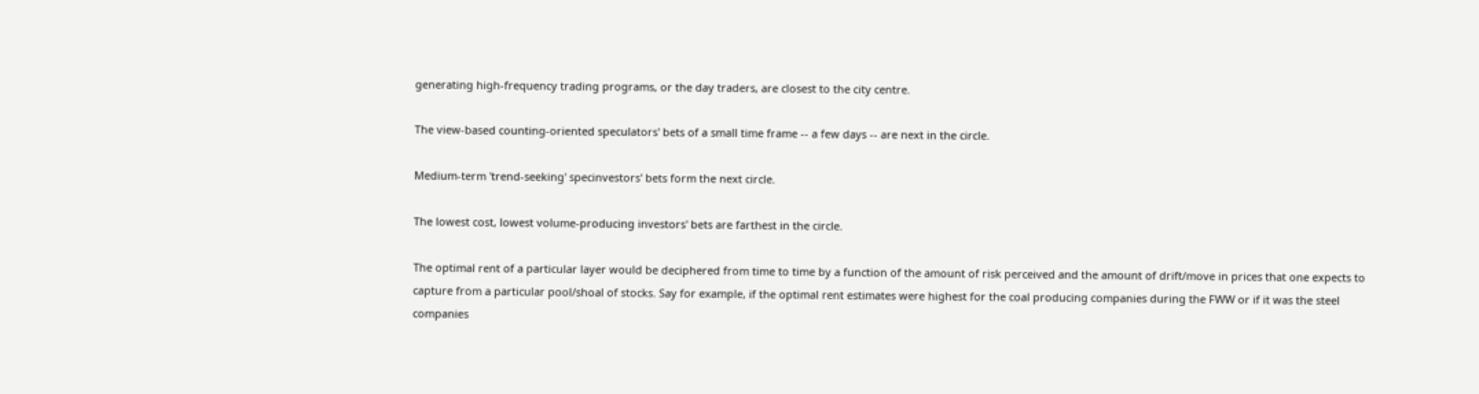generating high-frequency trading programs, or the day traders, are closest to the city centre.

The view-based counting-oriented speculators' bets of a small time frame -- a few days -- are next in the circle.

Medium-term 'trend-seeking' specinvestors' bets form the next circle.

The lowest cost, lowest volume-producing investors' bets are farthest in the circle.

The optimal rent of a particular layer would be deciphered from time to time by a function of the amount of risk perceived and the amount of drift/move in prices that one expects to capture from a particular pool/shoal of stocks. Say for example, if the optimal rent estimates were highest for the coal producing companies during the FWW or if it was the steel companies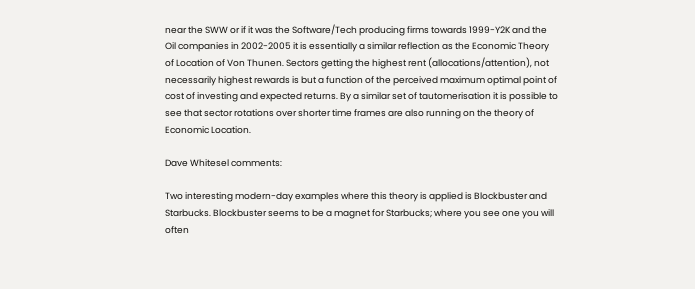near the SWW or if it was the Software/Tech producing firms towards 1999-Y2K and the Oil companies in 2002-2005 it is essentially a similar reflection as the Economic Theory of Location of Von Thunen. Sectors getting the highest rent (allocations/attention), not necessarily highest rewards is but a function of the perceived maximum optimal point of cost of investing and expected returns. By a similar set of tautomerisation it is possible to see that sector rotations over shorter time frames are also running on the theory of Economic Location.

Dave Whitesel comments:

Two interesting modern-day examples where this theory is applied is Blockbuster and Starbucks. Blockbuster seems to be a magnet for Starbucks; where you see one you will often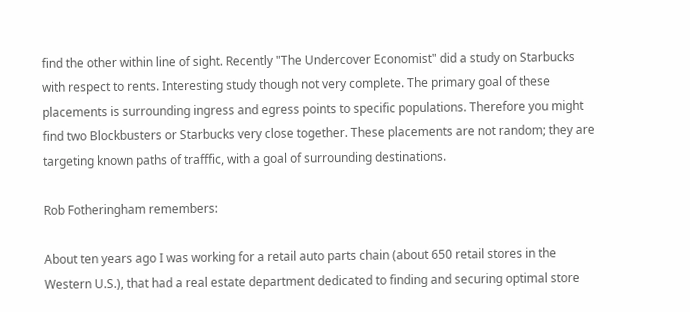find the other within line of sight. Recently "The Undercover Economist" did a study on Starbucks with respect to rents. Interesting study though not very complete. The primary goal of these placements is surrounding ingress and egress points to specific populations. Therefore you might find two Blockbusters or Starbucks very close together. These placements are not random; they are targeting known paths of trafffic, with a goal of surrounding destinations.

Rob Fotheringham remembers:

About ten years ago I was working for a retail auto parts chain (about 650 retail stores in the Western U.S.), that had a real estate department dedicated to finding and securing optimal store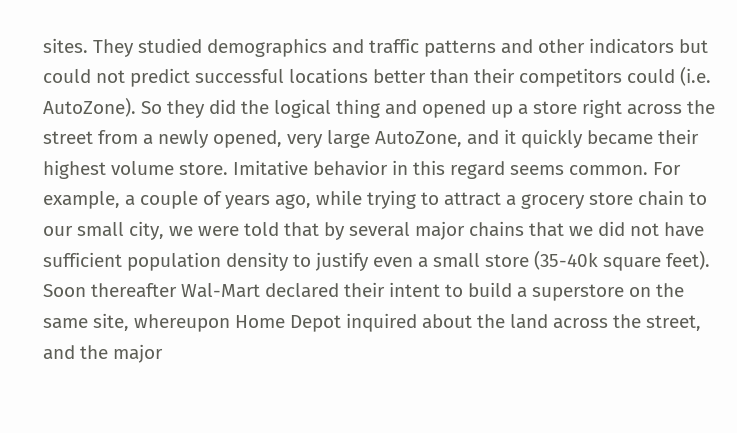sites. They studied demographics and traffic patterns and other indicators but could not predict successful locations better than their competitors could (i.e. AutoZone). So they did the logical thing and opened up a store right across the street from a newly opened, very large AutoZone, and it quickly became their highest volume store. Imitative behavior in this regard seems common. For example, a couple of years ago, while trying to attract a grocery store chain to our small city, we were told that by several major chains that we did not have sufficient population density to justify even a small store (35-40k square feet). Soon thereafter Wal-Mart declared their intent to build a superstore on the same site, whereupon Home Depot inquired about the land across the street, and the major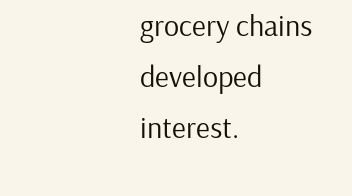grocery chains developed interest.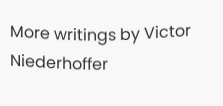More writings by Victor Niederhoffer